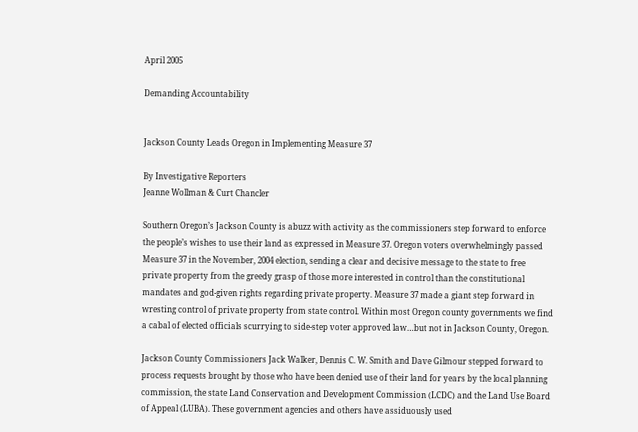April 2005

Demanding Accountability


Jackson County Leads Oregon in Implementing Measure 37

By Investigative Reporters
Jeanne Wollman & Curt Chancler

Southern Oregon’s Jackson County is abuzz with activity as the commissioners step forward to enforce the people’s wishes to use their land as expressed in Measure 37. Oregon voters overwhelmingly passed Measure 37 in the November, 2004 election, sending a clear and decisive message to the state to free private property from the greedy grasp of those more interested in control than the constitutional mandates and god-given rights regarding private property. Measure 37 made a giant step forward in wresting control of private property from state control. Within most Oregon county governments we find a cabal of elected officials scurrying to side-step voter approved law…but not in Jackson County, Oregon.

Jackson County Commissioners Jack Walker, Dennis C. W. Smith and Dave Gilmour stepped forward to process requests brought by those who have been denied use of their land for years by the local planning commission, the state Land Conservation and Development Commission (LCDC) and the Land Use Board of Appeal (LUBA). These government agencies and others have assiduously used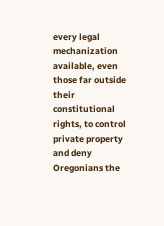every legal mechanization available, even those far outside their constitutional rights, to control private property and deny Oregonians the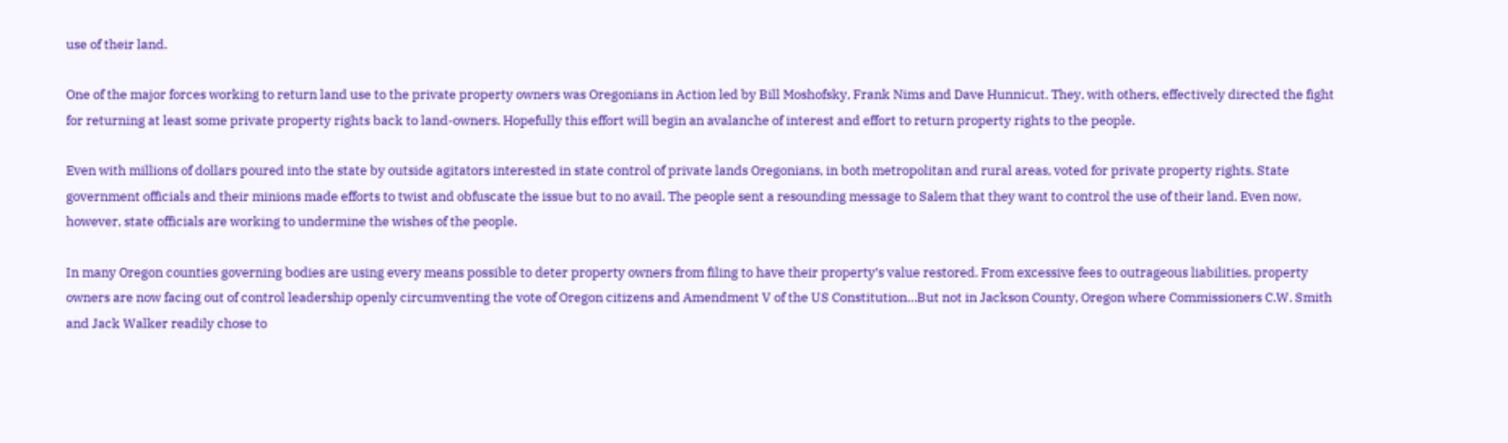use of their land.

One of the major forces working to return land use to the private property owners was Oregonians in Action led by Bill Moshofsky, Frank Nims and Dave Hunnicut. They, with others, effectively directed the fight for returning at least some private property rights back to land-owners. Hopefully this effort will begin an avalanche of interest and effort to return property rights to the people.

Even with millions of dollars poured into the state by outside agitators interested in state control of private lands Oregonians, in both metropolitan and rural areas, voted for private property rights. State government officials and their minions made efforts to twist and obfuscate the issue but to no avail. The people sent a resounding message to Salem that they want to control the use of their land. Even now, however, state officials are working to undermine the wishes of the people.

In many Oregon counties governing bodies are using every means possible to deter property owners from filing to have their property’s value restored. From excessive fees to outrageous liabilities, property owners are now facing out of control leadership openly circumventing the vote of Oregon citizens and Amendment V of the US Constitution…But not in Jackson County, Oregon where Commissioners C.W. Smith and Jack Walker readily chose to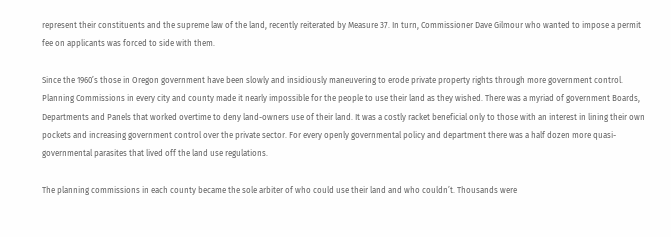represent their constituents and the supreme law of the land, recently reiterated by Measure 37. In turn, Commissioner Dave Gilmour who wanted to impose a permit fee on applicants was forced to side with them.

Since the 1960’s those in Oregon government have been slowly and insidiously maneuvering to erode private property rights through more government control. Planning Commissions in every city and county made it nearly impossible for the people to use their land as they wished. There was a myriad of government Boards, Departments and Panels that worked overtime to deny land-owners use of their land. It was a costly racket beneficial only to those with an interest in lining their own pockets and increasing government control over the private sector. For every openly governmental policy and department there was a half dozen more quasi-governmental parasites that lived off the land use regulations.

The planning commissions in each county became the sole arbiter of who could use their land and who couldn’t. Thousands were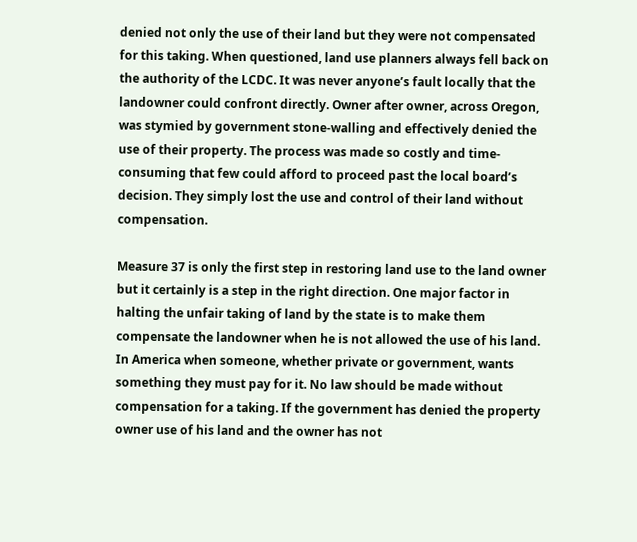denied not only the use of their land but they were not compensated for this taking. When questioned, land use planners always fell back on the authority of the LCDC. It was never anyone’s fault locally that the landowner could confront directly. Owner after owner, across Oregon, was stymied by government stone-walling and effectively denied the use of their property. The process was made so costly and time-consuming that few could afford to proceed past the local board’s decision. They simply lost the use and control of their land without compensation.

Measure 37 is only the first step in restoring land use to the land owner but it certainly is a step in the right direction. One major factor in halting the unfair taking of land by the state is to make them compensate the landowner when he is not allowed the use of his land. In America when someone, whether private or government, wants something they must pay for it. No law should be made without compensation for a taking. If the government has denied the property owner use of his land and the owner has not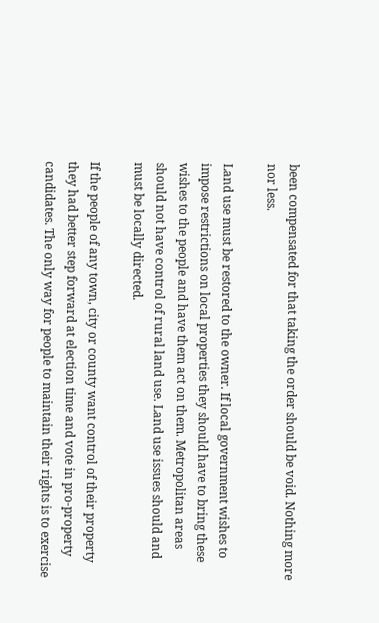been compensated for that taking the order should be void. Nothing more nor less.

Land use must be restored to the owner. If local government wishes to impose restrictions on local properties they should have to bring these wishes to the people and have them act on them. Metropolitan areas should not have control of rural land use. Land use issues should and must be locally directed.

If the people of any town, city or county want control of their property they had better step forward at election time and vote in pro-property candidates. The only way for people to maintain their rights is to exercise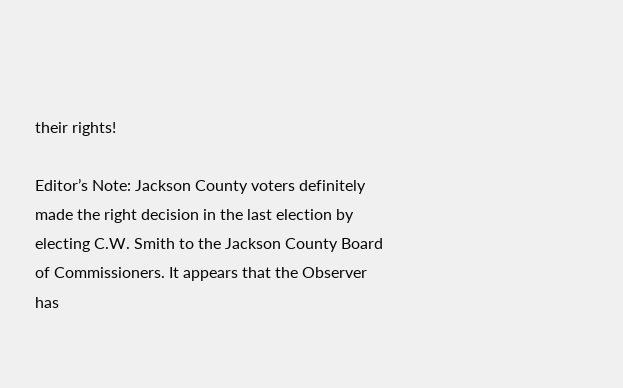their rights!

Editor’s Note: Jackson County voters definitely made the right decision in the last election by electing C.W. Smith to the Jackson County Board of Commissioners. It appears that the Observer has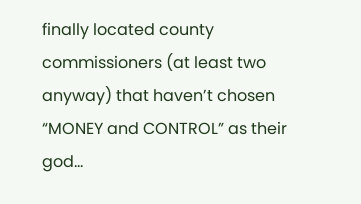finally located county commissioners (at least two anyway) that haven’t chosen “MONEY and CONTROL” as their god…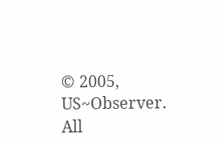© 2005, US~Observer. All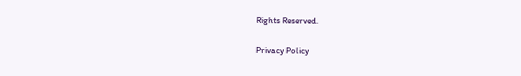Rights Reserved.

Privacy Policy